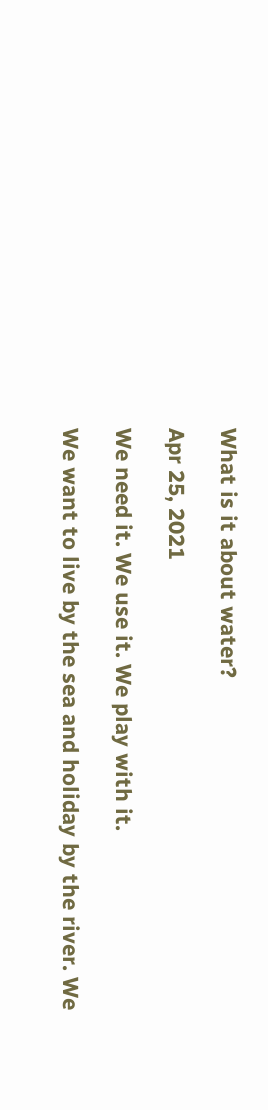What is it about water?

Apr 25, 2021

We need it. We use it. We play with it.

We want to live by the sea and holiday by the river. We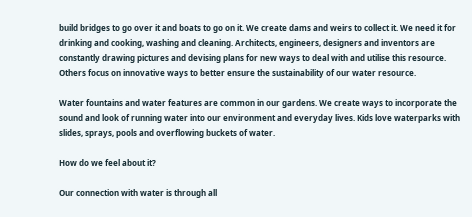build bridges to go over it and boats to go on it. We create dams and weirs to collect it. We need it for drinking and cooking, washing and cleaning. Architects, engineers, designers and inventors are constantly drawing pictures and devising plans for new ways to deal with and utilise this resource. Others focus on innovative ways to better ensure the sustainability of our water resource.

Water fountains and water features are common in our gardens. We create ways to incorporate the sound and look of running water into our environment and everyday lives. Kids love waterparks with slides, sprays, pools and overflowing buckets of water.

How do we feel about it?

Our connection with water is through all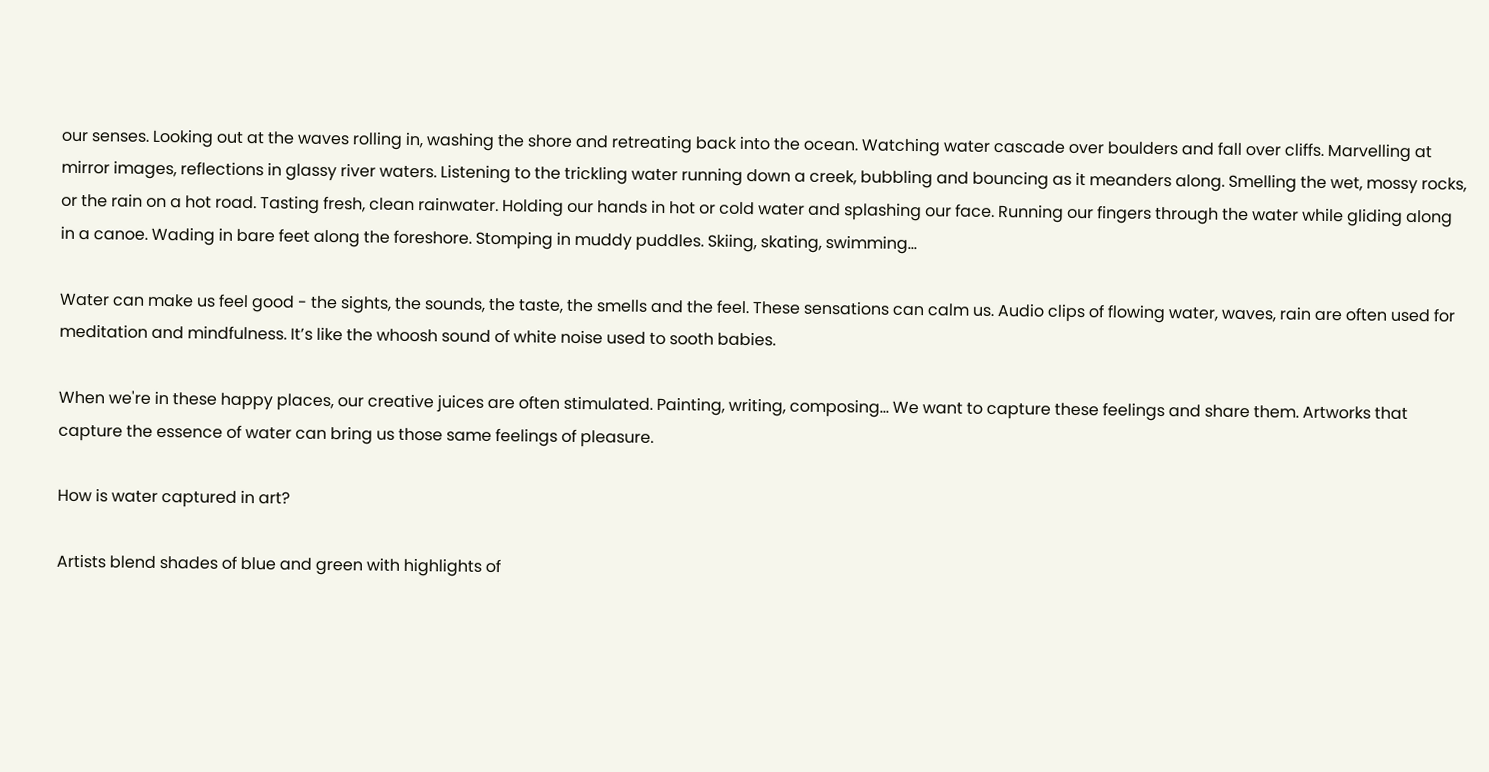our senses. Looking out at the waves rolling in, washing the shore and retreating back into the ocean. Watching water cascade over boulders and fall over cliffs. Marvelling at mirror images, reflections in glassy river waters. Listening to the trickling water running down a creek, bubbling and bouncing as it meanders along. Smelling the wet, mossy rocks, or the rain on a hot road. Tasting fresh, clean rainwater. Holding our hands in hot or cold water and splashing our face. Running our fingers through the water while gliding along in a canoe. Wading in bare feet along the foreshore. Stomping in muddy puddles. Skiing, skating, swimming…

Water can make us feel good - the sights, the sounds, the taste, the smells and the feel. These sensations can calm us. Audio clips of flowing water, waves, rain are often used for meditation and mindfulness. It’s like the whoosh sound of white noise used to sooth babies.

When we're in these happy places, our creative juices are often stimulated. Painting, writing, composing… We want to capture these feelings and share them. Artworks that capture the essence of water can bring us those same feelings of pleasure.

How is water captured in art?

Artists blend shades of blue and green with highlights of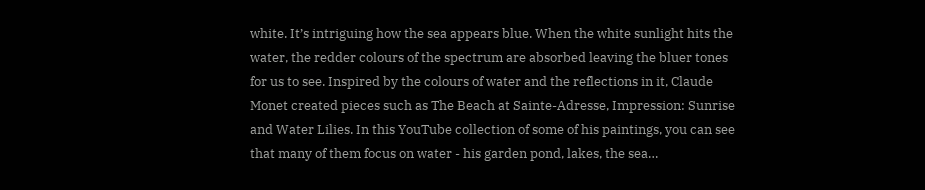white. It’s intriguing how the sea appears blue. When the white sunlight hits the water, the redder colours of the spectrum are absorbed leaving the bluer tones for us to see. Inspired by the colours of water and the reflections in it, Claude Monet created pieces such as The Beach at Sainte-Adresse, Impression: Sunrise and Water Lilies. In this YouTube collection of some of his paintings, you can see that many of them focus on water - his garden pond, lakes, the sea…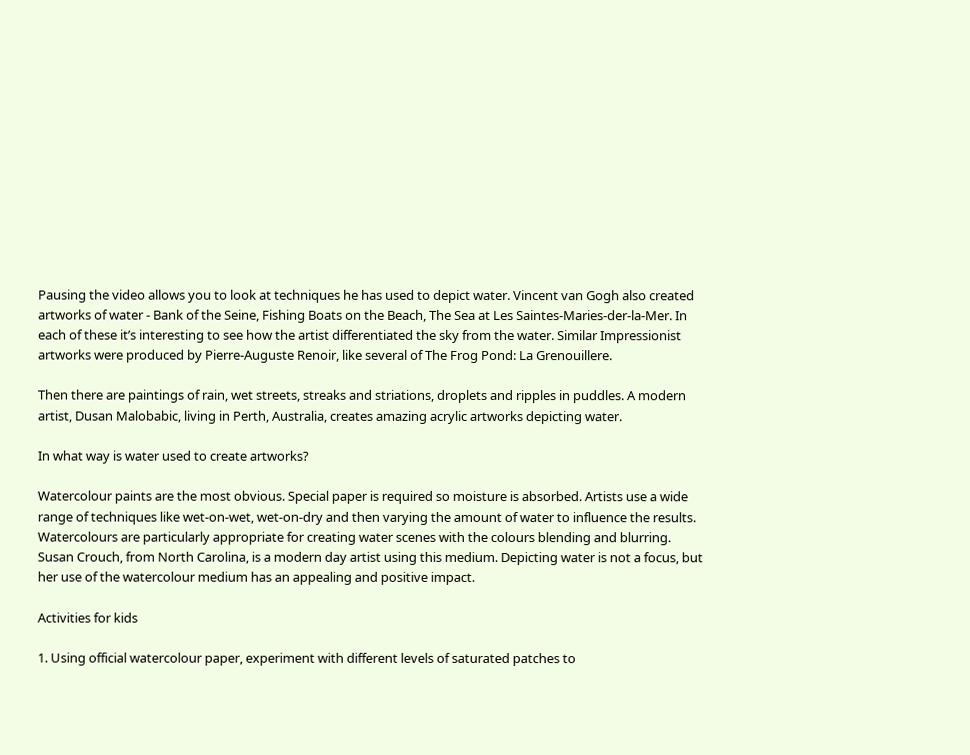Pausing the video allows you to look at techniques he has used to depict water. Vincent van Gogh also created artworks of water - Bank of the Seine, Fishing Boats on the Beach, The Sea at Les Saintes-Maries-der-la-Mer. In each of these it’s interesting to see how the artist differentiated the sky from the water. Similar Impressionist artworks were produced by Pierre-Auguste Renoir, like several of The Frog Pond: La Grenouillere.

Then there are paintings of rain, wet streets, streaks and striations, droplets and ripples in puddles. A modern artist, Dusan Malobabic, living in Perth, Australia, creates amazing acrylic artworks depicting water.

In what way is water used to create artworks?

Watercolour paints are the most obvious. Special paper is required so moisture is absorbed. Artists use a wide range of techniques like wet-on-wet, wet-on-dry and then varying the amount of water to influence the results. Watercolours are particularly appropriate for creating water scenes with the colours blending and blurring. Susan Crouch, from North Carolina, is a modern day artist using this medium. Depicting water is not a focus, but her use of the watercolour medium has an appealing and positive impact.

Activities for kids

1. Using official watercolour paper, experiment with different levels of saturated patches to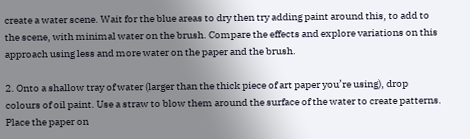create a water scene. Wait for the blue areas to dry then try adding paint around this, to add to the scene, with minimal water on the brush. Compare the effects and explore variations on this approach using less and more water on the paper and the brush.

2. Onto a shallow tray of water (larger than the thick piece of art paper you’re using), drop colours of oil paint. Use a straw to blow them around the surface of the water to create patterns. Place the paper on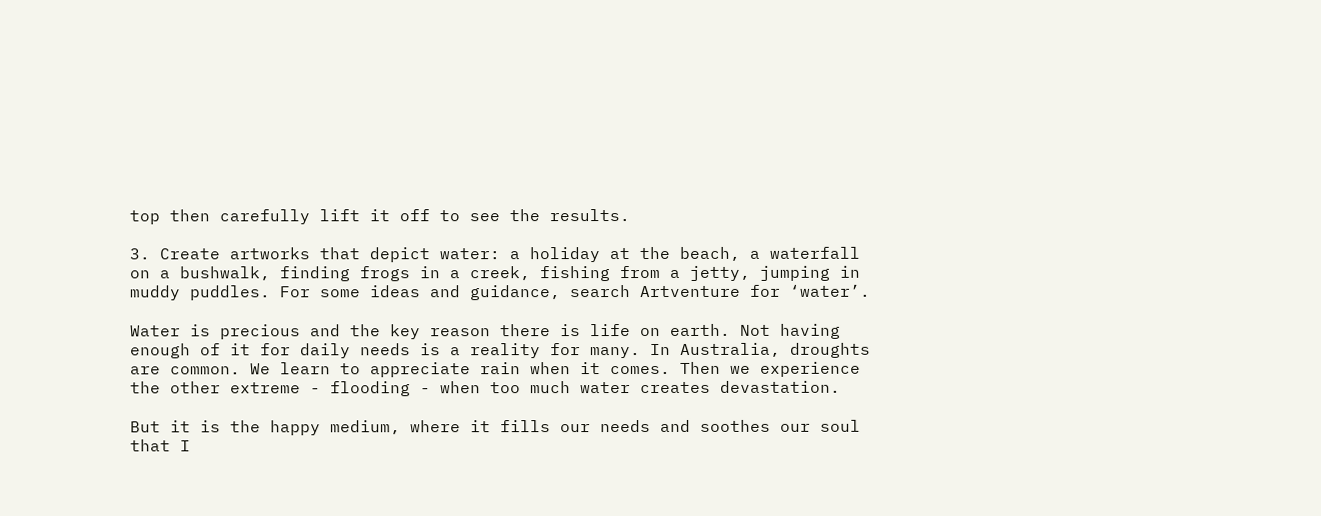top then carefully lift it off to see the results.

3. Create artworks that depict water: a holiday at the beach, a waterfall on a bushwalk, finding frogs in a creek, fishing from a jetty, jumping in muddy puddles. For some ideas and guidance, search Artventure for ‘water’.

Water is precious and the key reason there is life on earth. Not having enough of it for daily needs is a reality for many. In Australia, droughts are common. We learn to appreciate rain when it comes. Then we experience the other extreme - flooding - when too much water creates devastation.

But it is the happy medium, where it fills our needs and soothes our soul that I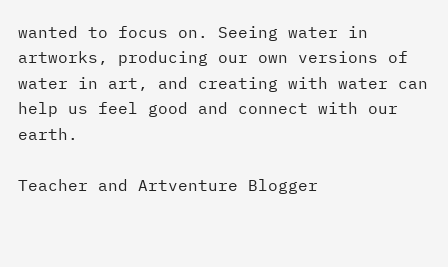wanted to focus on. Seeing water in artworks, producing our own versions of water in art, and creating with water can help us feel good and connect with our earth.

Teacher and Artventure Blogger